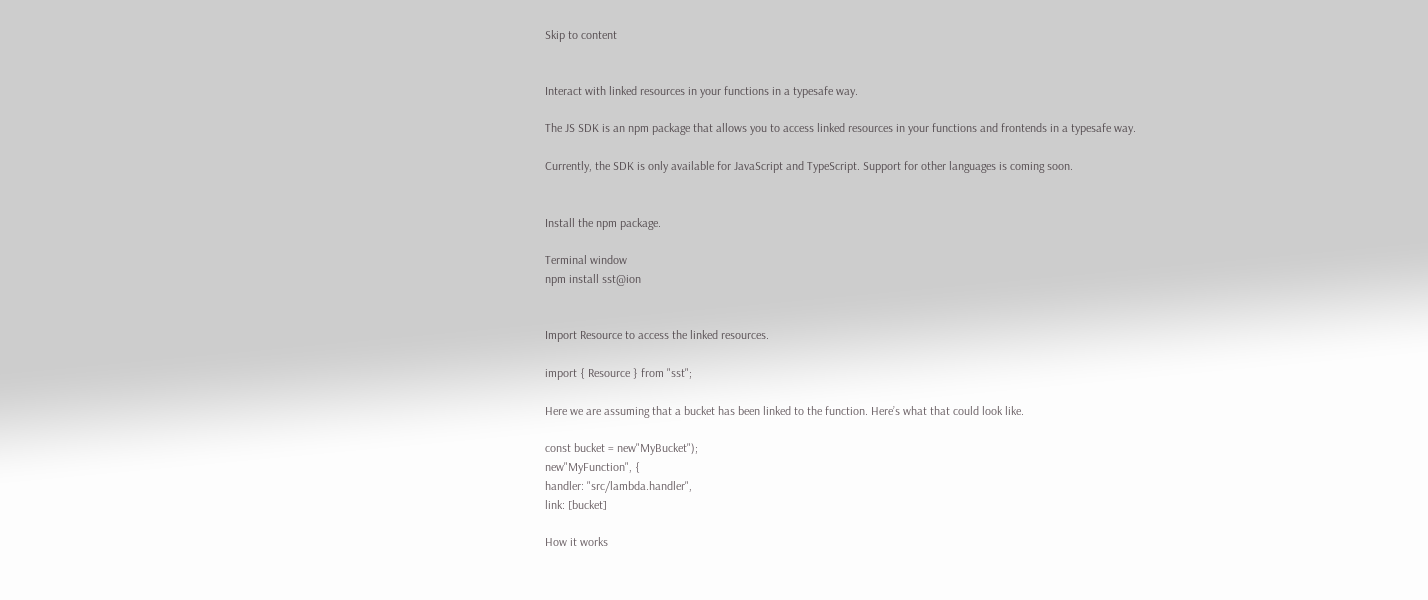Skip to content


Interact with linked resources in your functions in a typesafe way.

The JS SDK is an npm package that allows you to access linked resources in your functions and frontends in a typesafe way.

Currently, the SDK is only available for JavaScript and TypeScript. Support for other languages is coming soon.


Install the npm package.

Terminal window
npm install sst@ion


Import Resource to access the linked resources.

import { Resource } from "sst";

Here we are assuming that a bucket has been linked to the function. Here’s what that could look like.

const bucket = new"MyBucket");
new"MyFunction", {
handler: "src/lambda.handler",
link: [bucket]

How it works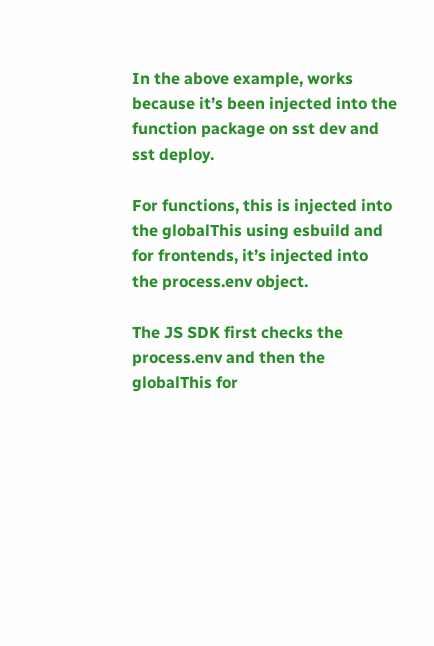In the above example, works because it’s been injected into the function package on sst dev and sst deploy.

For functions, this is injected into the globalThis using esbuild and for frontends, it’s injected into the process.env object.

The JS SDK first checks the process.env and then the globalThis for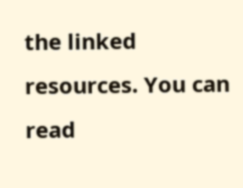the linked resources. You can read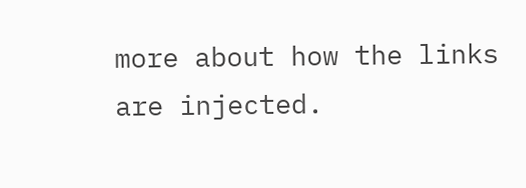more about how the links are injected.